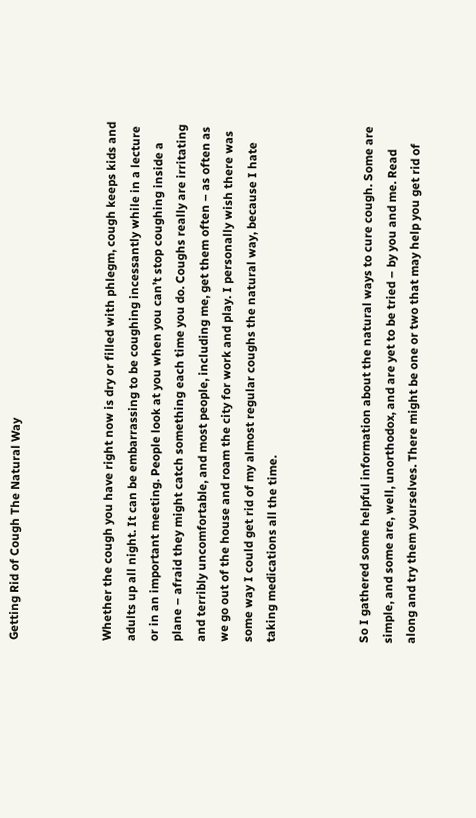Getting Rid of Cough The Natural Way



Whether the cough you have right now is dry or filled with phlegm, cough keeps kids and adults up all night. It can be embarrassing to be coughing incessantly while in a lecture or in an important meeting. People look at you when you can’t stop coughing inside a plane – afraid they might catch something each time you do. Coughs really are irritating and terribly uncomfortable, and most people, including me, get them often – as often as we go out of the house and roam the city for work and play. I personally wish there was some way I could get rid of my almost regular coughs the natural way, because I hate taking medications all the time.



So I gathered some helpful information about the natural ways to cure cough. Some are simple, and some are, well, unorthodox, and are yet to be tried – by you and me. Read along and try them yourselves. There might be one or two that may help you get rid of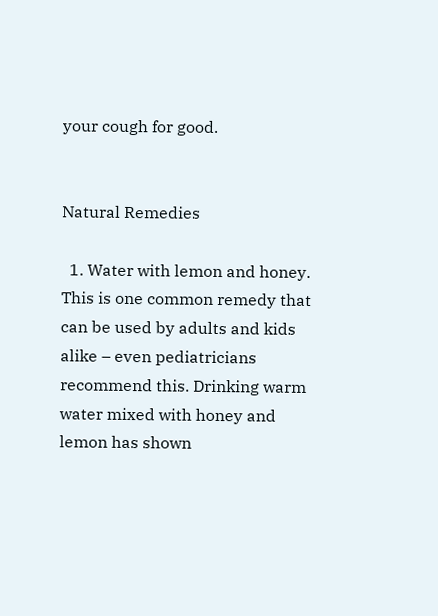your cough for good.


Natural Remedies

  1. Water with lemon and honey. This is one common remedy that can be used by adults and kids alike – even pediatricians recommend this. Drinking warm water mixed with honey and lemon has shown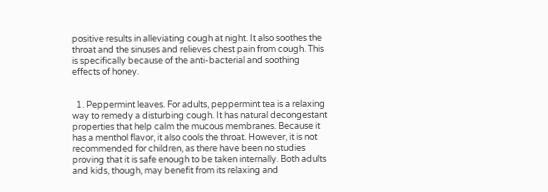positive results in alleviating cough at night. It also soothes the throat and the sinuses and relieves chest pain from cough. This is specifically because of the anti-bacterial and soothing effects of honey.


  1. Peppermint leaves. For adults, peppermint tea is a relaxing way to remedy a disturbing cough. It has natural decongestant properties that help calm the mucous membranes. Because it has a menthol flavor, it also cools the throat. However, it is not recommended for children, as there have been no studies proving that it is safe enough to be taken internally. Both adults and kids, though, may benefit from its relaxing and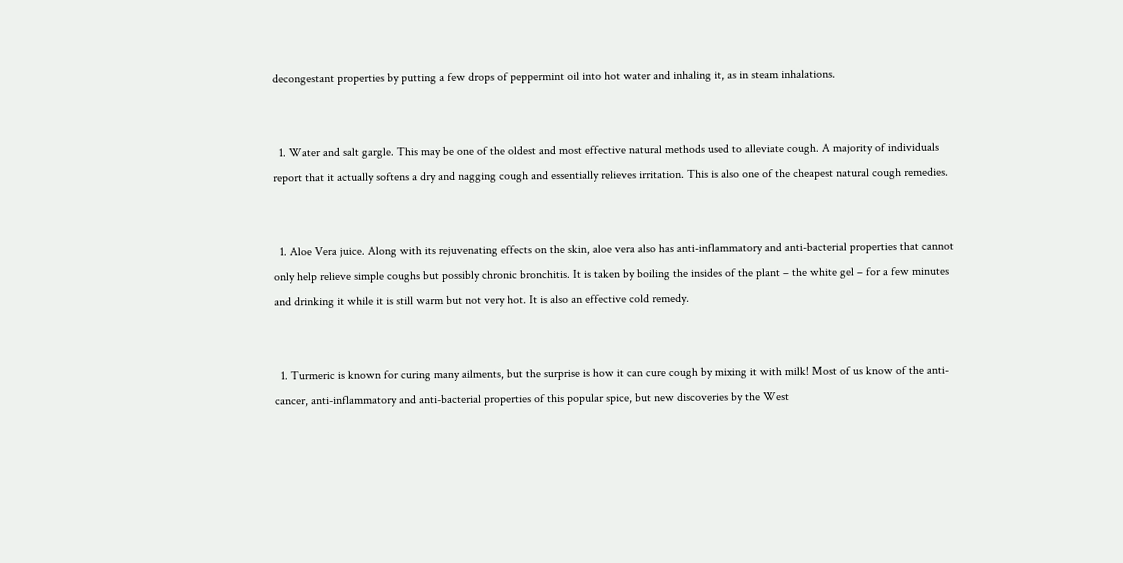decongestant properties by putting a few drops of peppermint oil into hot water and inhaling it, as in steam inhalations.


  1. Water and salt gargle. This may be one of the oldest and most effective natural methods used to alleviate cough. A majority of individuals report that it actually softens a dry and nagging cough and essentially relieves irritation. This is also one of the cheapest natural cough remedies.


  1. Aloe Vera juice. Along with its rejuvenating effects on the skin, aloe vera also has anti-inflammatory and anti-bacterial properties that cannot only help relieve simple coughs but possibly chronic bronchitis. It is taken by boiling the insides of the plant – the white gel – for a few minutes and drinking it while it is still warm but not very hot. It is also an effective cold remedy.


  1. Turmeric is known for curing many ailments, but the surprise is how it can cure cough by mixing it with milk! Most of us know of the anti-cancer, anti-inflammatory and anti-bacterial properties of this popular spice, but new discoveries by the West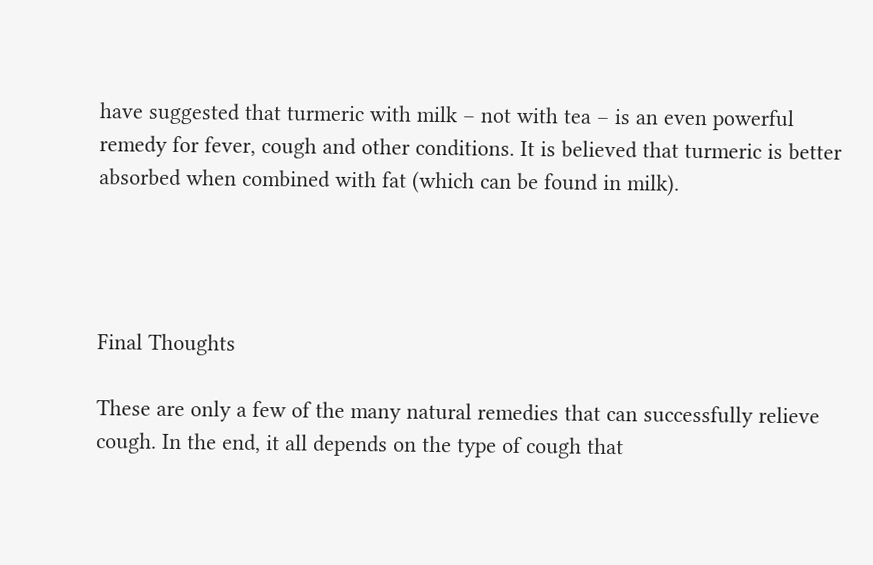have suggested that turmeric with milk – not with tea – is an even powerful remedy for fever, cough and other conditions. It is believed that turmeric is better absorbed when combined with fat (which can be found in milk).




Final Thoughts

These are only a few of the many natural remedies that can successfully relieve cough. In the end, it all depends on the type of cough that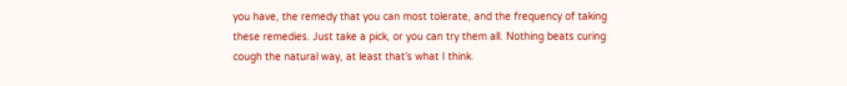you have, the remedy that you can most tolerate, and the frequency of taking these remedies. Just take a pick, or you can try them all. Nothing beats curing cough the natural way, at least that’s what I think.